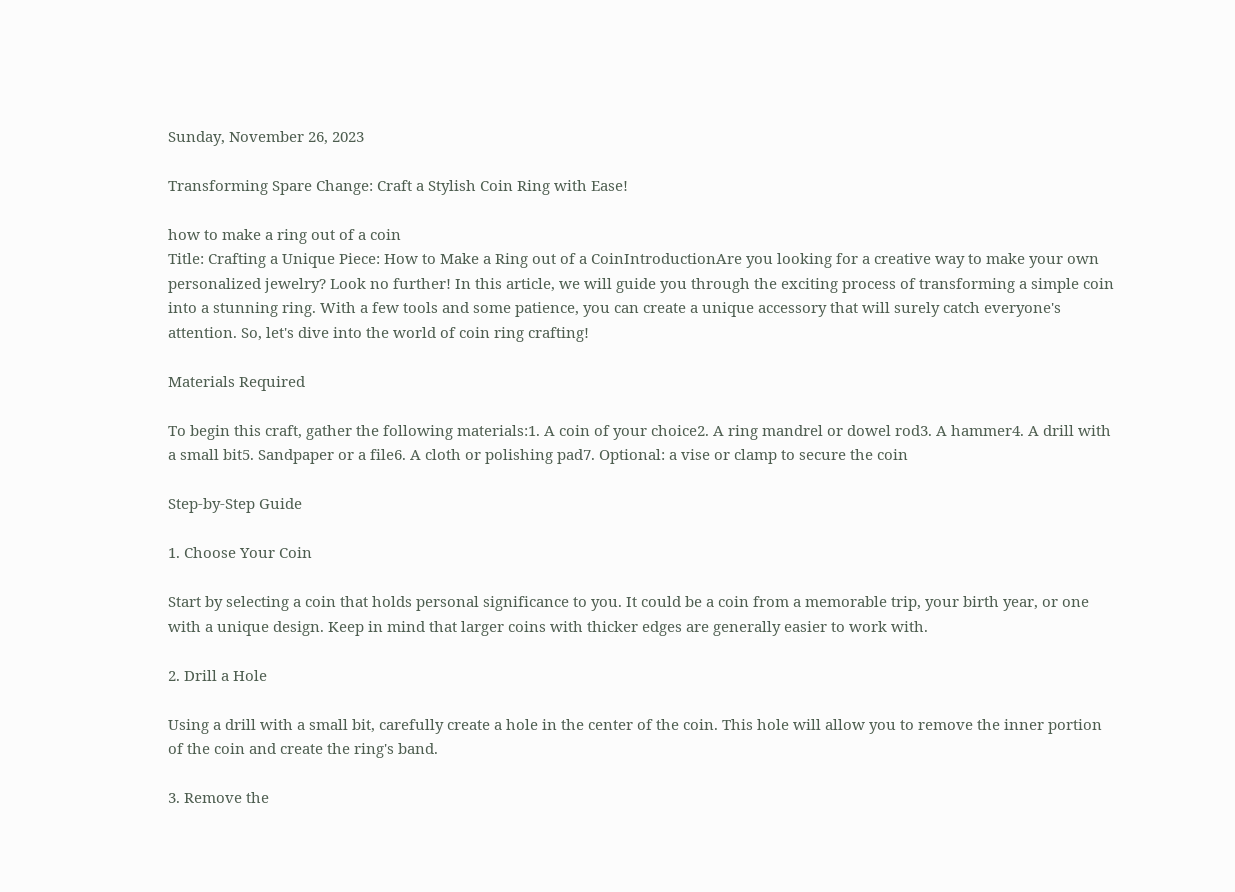Sunday, November 26, 2023

Transforming Spare Change: Craft a Stylish Coin Ring with Ease!

how to make a ring out of a coin
Title: Crafting a Unique Piece: How to Make a Ring out of a CoinIntroductionAre you looking for a creative way to make your own personalized jewelry? Look no further! In this article, we will guide you through the exciting process of transforming a simple coin into a stunning ring. With a few tools and some patience, you can create a unique accessory that will surely catch everyone's attention. So, let's dive into the world of coin ring crafting!

Materials Required

To begin this craft, gather the following materials:1. A coin of your choice2. A ring mandrel or dowel rod3. A hammer4. A drill with a small bit5. Sandpaper or a file6. A cloth or polishing pad7. Optional: a vise or clamp to secure the coin

Step-by-Step Guide

1. Choose Your Coin

Start by selecting a coin that holds personal significance to you. It could be a coin from a memorable trip, your birth year, or one with a unique design. Keep in mind that larger coins with thicker edges are generally easier to work with.

2. Drill a Hole

Using a drill with a small bit, carefully create a hole in the center of the coin. This hole will allow you to remove the inner portion of the coin and create the ring's band.

3. Remove the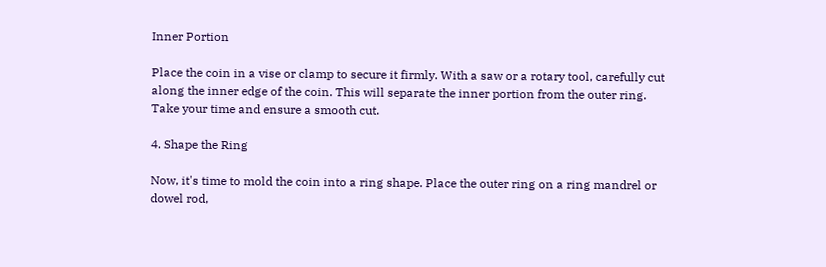Inner Portion

Place the coin in a vise or clamp to secure it firmly. With a saw or a rotary tool, carefully cut along the inner edge of the coin. This will separate the inner portion from the outer ring. Take your time and ensure a smooth cut.

4. Shape the Ring

Now, it's time to mold the coin into a ring shape. Place the outer ring on a ring mandrel or dowel rod,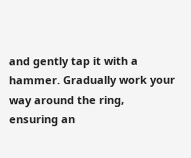and gently tap it with a hammer. Gradually work your way around the ring, ensuring an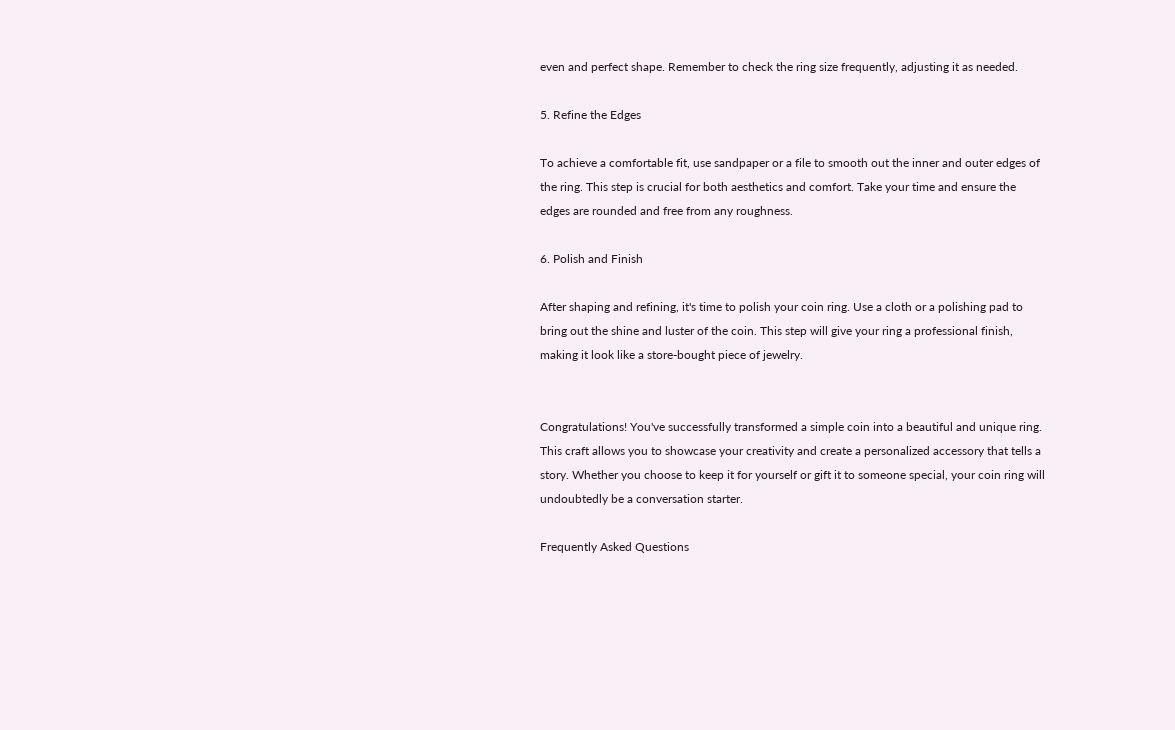even and perfect shape. Remember to check the ring size frequently, adjusting it as needed.

5. Refine the Edges

To achieve a comfortable fit, use sandpaper or a file to smooth out the inner and outer edges of the ring. This step is crucial for both aesthetics and comfort. Take your time and ensure the edges are rounded and free from any roughness.

6. Polish and Finish

After shaping and refining, it's time to polish your coin ring. Use a cloth or a polishing pad to bring out the shine and luster of the coin. This step will give your ring a professional finish, making it look like a store-bought piece of jewelry.


Congratulations! You've successfully transformed a simple coin into a beautiful and unique ring. This craft allows you to showcase your creativity and create a personalized accessory that tells a story. Whether you choose to keep it for yourself or gift it to someone special, your coin ring will undoubtedly be a conversation starter.

Frequently Asked Questions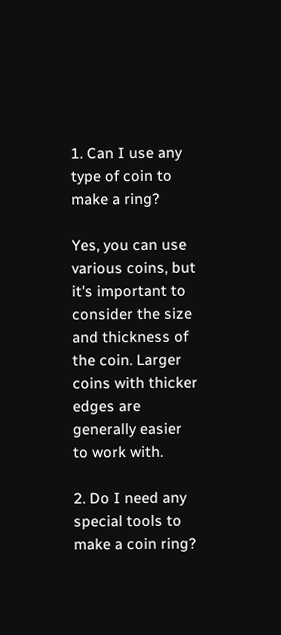1. Can I use any type of coin to make a ring?

Yes, you can use various coins, but it's important to consider the size and thickness of the coin. Larger coins with thicker edges are generally easier to work with.

2. Do I need any special tools to make a coin ring?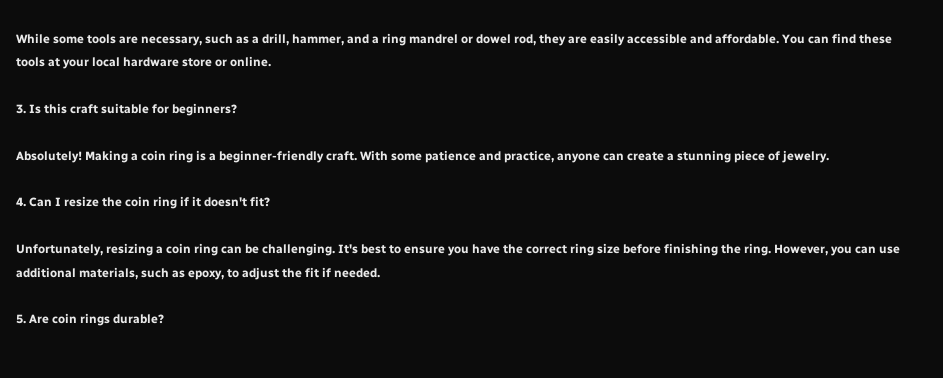While some tools are necessary, such as a drill, hammer, and a ring mandrel or dowel rod, they are easily accessible and affordable. You can find these tools at your local hardware store or online.

3. Is this craft suitable for beginners?

Absolutely! Making a coin ring is a beginner-friendly craft. With some patience and practice, anyone can create a stunning piece of jewelry.

4. Can I resize the coin ring if it doesn't fit?

Unfortunately, resizing a coin ring can be challenging. It's best to ensure you have the correct ring size before finishing the ring. However, you can use additional materials, such as epoxy, to adjust the fit if needed.

5. Are coin rings durable?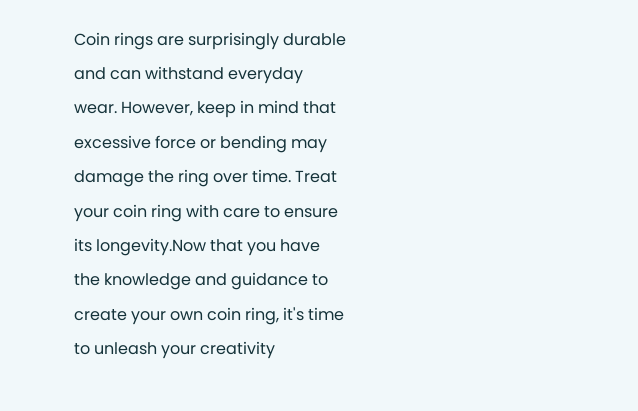Coin rings are surprisingly durable and can withstand everyday wear. However, keep in mind that excessive force or bending may damage the ring over time. Treat your coin ring with care to ensure its longevity.Now that you have the knowledge and guidance to create your own coin ring, it's time to unleash your creativity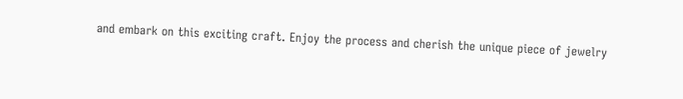and embark on this exciting craft. Enjoy the process and cherish the unique piece of jewelry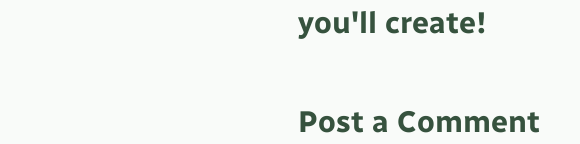you'll create!


Post a Comment